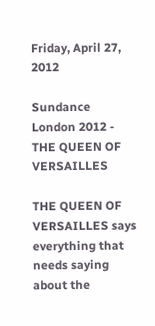Friday, April 27, 2012

Sundance London 2012 - THE QUEEN OF VERSAILLES

THE QUEEN OF VERSAILLES says everything that needs saying about the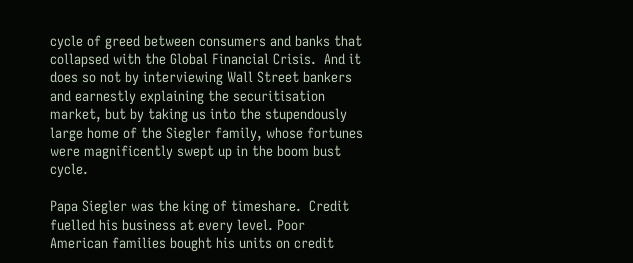cycle of greed between consumers and banks that collapsed with the Global Financial Crisis.  And it does so not by interviewing Wall Street bankers and earnestly explaining the securitisation market, but by taking us into the stupendously large home of the Siegler family, whose fortunes were magnificently swept up in the boom bust cycle.

Papa Siegler was the king of timeshare.  Credit fuelled his business at every level. Poor American families bought his units on credit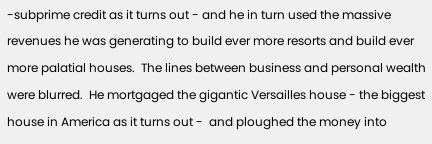-subprime credit as it turns out - and he in turn used the massive revenues he was generating to build ever more resorts and build ever more palatial houses.  The lines between business and personal wealth were blurred.  He mortgaged the gigantic Versailles house - the biggest house in America as it turns out -  and ploughed the money into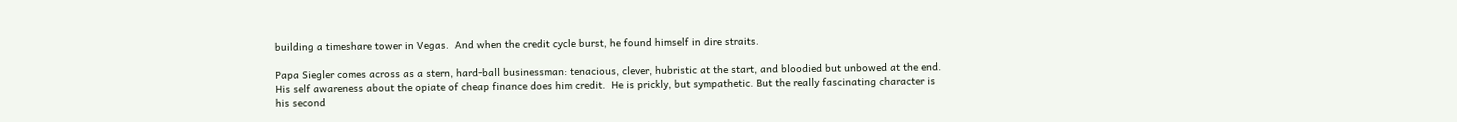building a timeshare tower in Vegas.  And when the credit cycle burst, he found himself in dire straits.

Papa Siegler comes across as a stern, hard-ball businessman: tenacious, clever, hubristic at the start, and bloodied but unbowed at the end. His self awareness about the opiate of cheap finance does him credit.  He is prickly, but sympathetic. But the really fascinating character is his second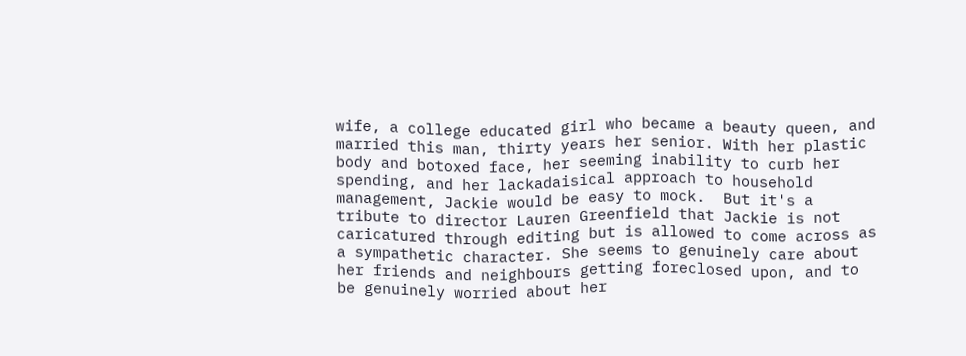wife, a college educated girl who became a beauty queen, and married this man, thirty years her senior. With her plastic body and botoxed face, her seeming inability to curb her spending, and her lackadaisical approach to household management, Jackie would be easy to mock.  But it's a tribute to director Lauren Greenfield that Jackie is not caricatured through editing but is allowed to come across as a sympathetic character. She seems to genuinely care about her friends and neighbours getting foreclosed upon, and to be genuinely worried about her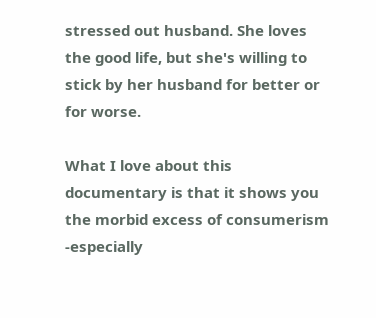stressed out husband. She loves the good life, but she's willing to stick by her husband for better or for worse.

What I love about this documentary is that it shows you the morbid excess of consumerism -especially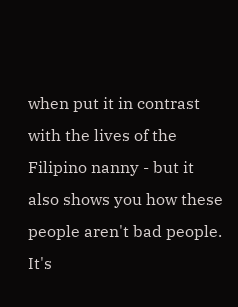when put it in contrast with the lives of the Filipino nanny - but it also shows you how these people aren't bad people.  It's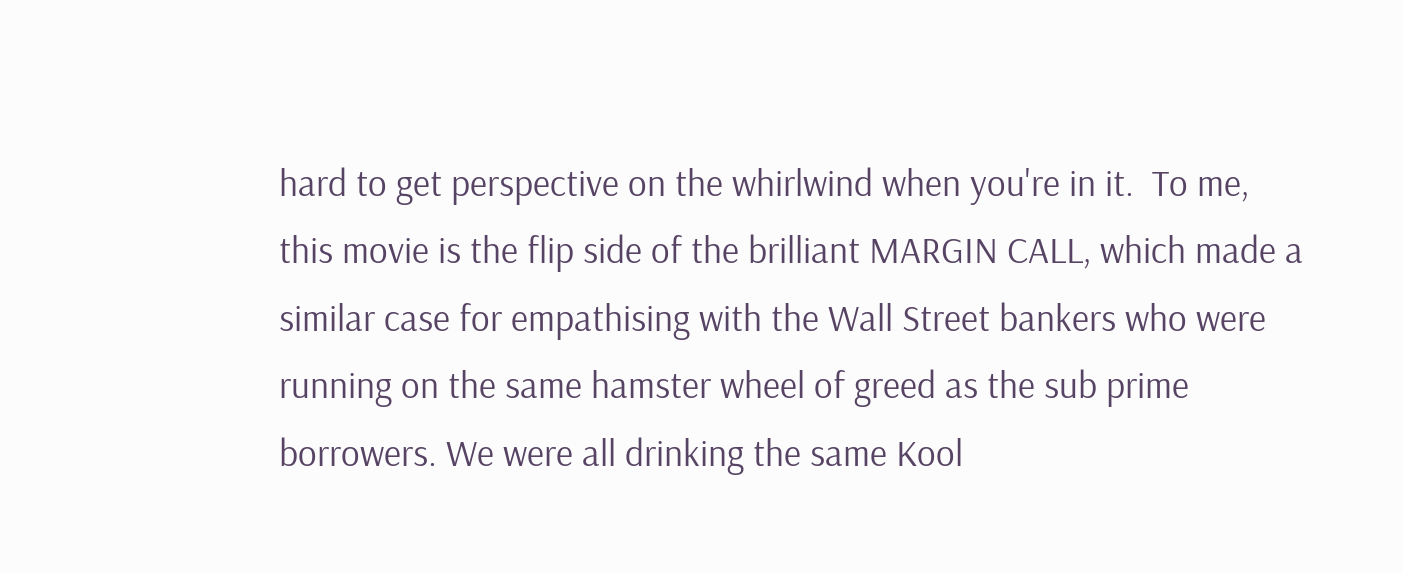hard to get perspective on the whirlwind when you're in it.  To me, this movie is the flip side of the brilliant MARGIN CALL, which made a similar case for empathising with the Wall Street bankers who were running on the same hamster wheel of greed as the sub prime borrowers. We were all drinking the same Kool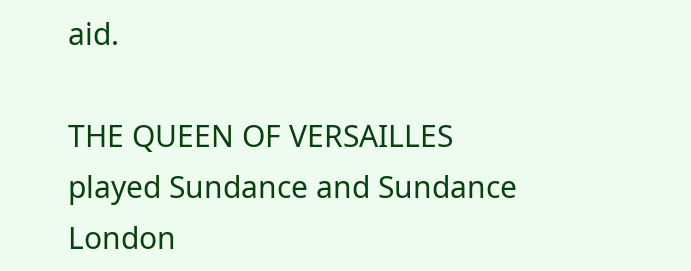aid.

THE QUEEN OF VERSAILLES played Sundance and Sundance London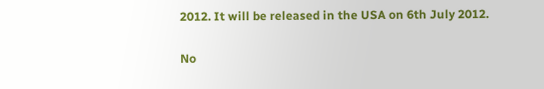2012. It will be released in the USA on 6th July 2012.

No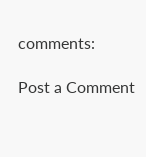comments:

Post a Comment